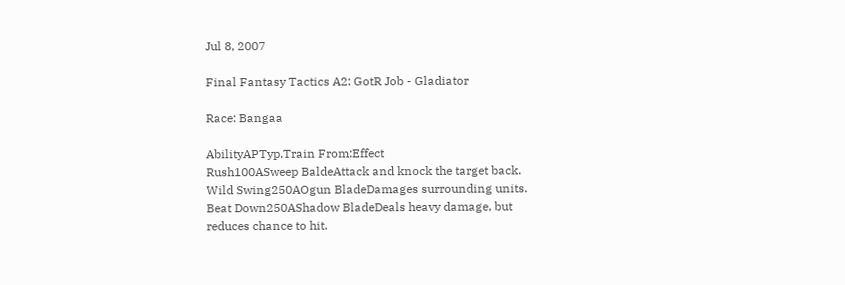Jul 8, 2007

Final Fantasy Tactics A2: GotR Job - Gladiator

Race: Bangaa

AbilityAPTyp.Train From:Effect
Rush100ASweep BaldeAttack and knock the target back.
Wild Swing250AOgun BladeDamages surrounding units.
Beat Down250AShadow BladeDeals heavy damage, but reduces chance to hit.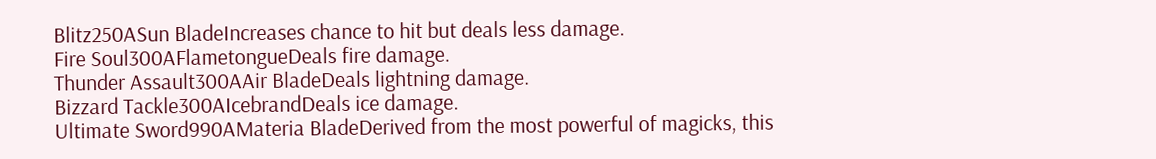Blitz250ASun BladeIncreases chance to hit but deals less damage.
Fire Soul300AFlametongueDeals fire damage.
Thunder Assault300AAir BladeDeals lightning damage.
Bizzard Tackle300AIcebrandDeals ice damage.
Ultimate Sword990AMateria BladeDerived from the most powerful of magicks, this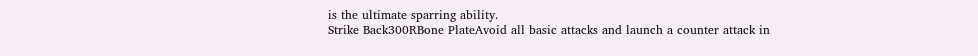is the ultimate sparring ability.
Strike Back300RBone PlateAvoid all basic attacks and launch a counter attack in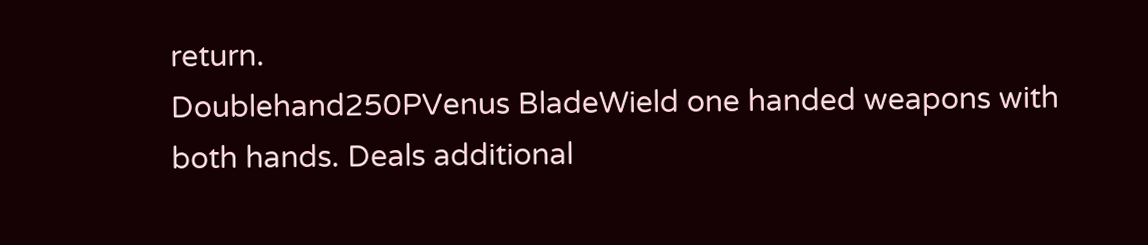return.
Doublehand250PVenus BladeWield one handed weapons with both hands. Deals additional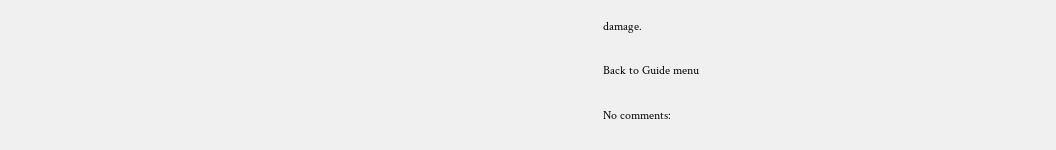damage.

Back to Guide menu

No comments: